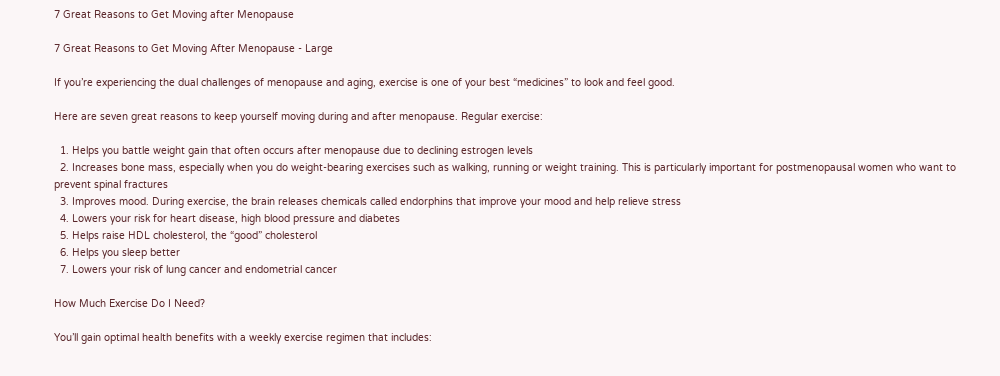7 Great Reasons to Get Moving after Menopause

7 Great Reasons to Get Moving After Menopause - Large

If you’re experiencing the dual challenges of menopause and aging, exercise is one of your best “medicines” to look and feel good.

Here are seven great reasons to keep yourself moving during and after menopause. Regular exercise:

  1. Helps you battle weight gain that often occurs after menopause due to declining estrogen levels
  2. Increases bone mass, especially when you do weight-bearing exercises such as walking, running or weight training. This is particularly important for postmenopausal women who want to prevent spinal fractures
  3. Improves mood. During exercise, the brain releases chemicals called endorphins that improve your mood and help relieve stress
  4. Lowers your risk for heart disease, high blood pressure and diabetes
  5. Helps raise HDL cholesterol, the “good” cholesterol
  6. Helps you sleep better
  7. Lowers your risk of lung cancer and endometrial cancer

How Much Exercise Do I Need?

You’ll gain optimal health benefits with a weekly exercise regimen that includes: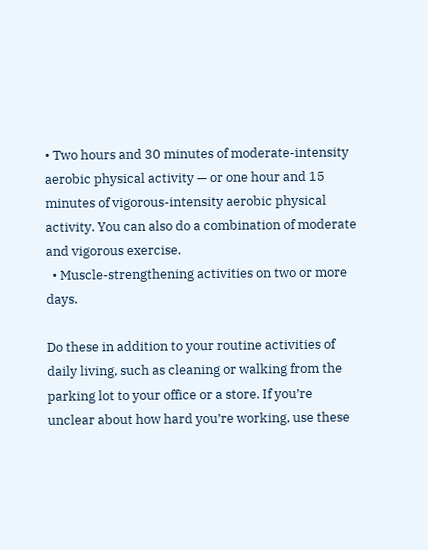• Two hours and 30 minutes of moderate-intensity aerobic physical activity — or one hour and 15 minutes of vigorous-intensity aerobic physical activity. You can also do a combination of moderate and vigorous exercise.
  • Muscle-strengthening activities on two or more days.

Do these in addition to your routine activities of daily living, such as cleaning or walking from the parking lot to your office or a store. If you’re unclear about how hard you’re working, use these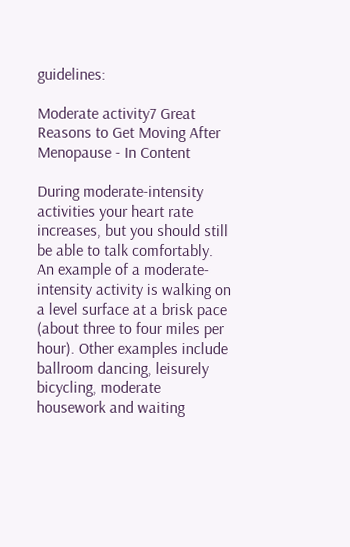guidelines:

Moderate activity7 Great Reasons to Get Moving After Menopause - In Content

During moderate-intensity activities your heart rate increases, but you should still be able to talk comfortably. An example of a moderate-intensity activity is walking on a level surface at a brisk pace (about three to four miles per hour). Other examples include ballroom dancing, leisurely bicycling, moderate housework and waiting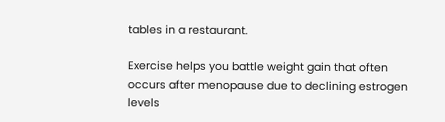tables in a restaurant.

Exercise helps you battle weight gain that often occurs after menopause due to declining estrogen levels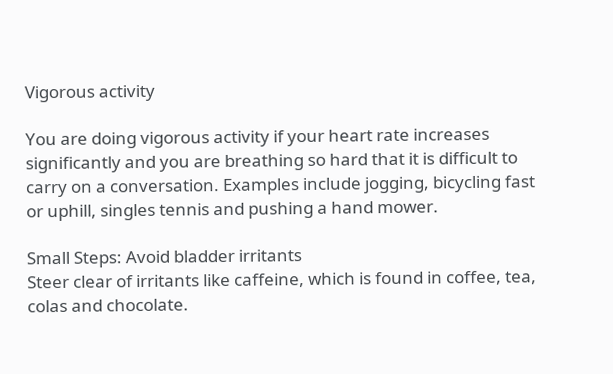Vigorous activity

You are doing vigorous activity if your heart rate increases significantly and you are breathing so hard that it is difficult to carry on a conversation. Examples include jogging, bicycling fast or uphill, singles tennis and pushing a hand mower.

Small Steps: Avoid bladder irritants
Steer clear of irritants like caffeine, which is found in coffee, tea, colas and chocolate.